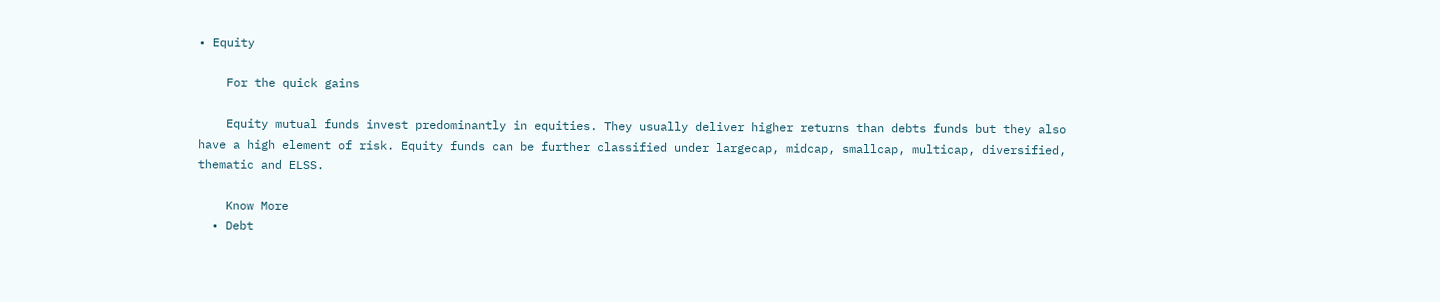• Equity

    For the quick gains

    Equity mutual funds invest predominantly in equities. They usually deliver higher returns than debts funds but they also have a high element of risk. Equity funds can be further classified under largecap, midcap, smallcap, multicap, diversified, thematic and ELSS.

    Know More
  • Debt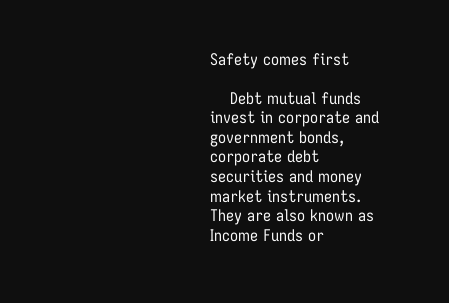Safety comes first

    Debt mutual funds invest in corporate and government bonds, corporate debt securities and money market instruments. They are also known as Income Funds or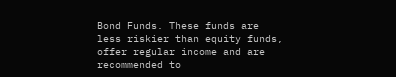Bond Funds. These funds are less riskier than equity funds, offer regular income and are recommended to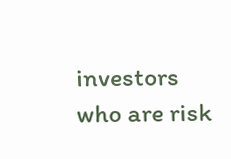investors who are risk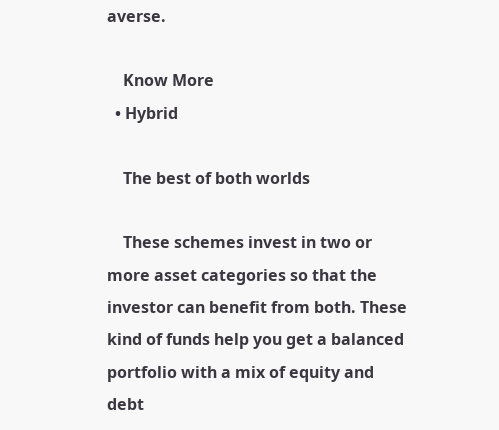averse.

    Know More
  • Hybrid

    The best of both worlds

    These schemes invest in two or more asset categories so that the investor can benefit from both. These kind of funds help you get a balanced portfolio with a mix of equity and debt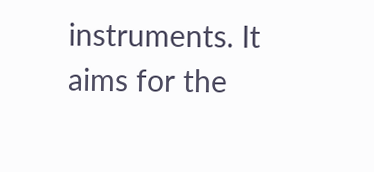instruments. It aims for the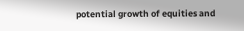potential growth of equities and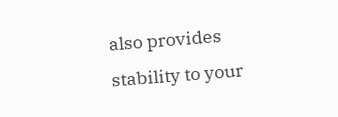also provides stability to your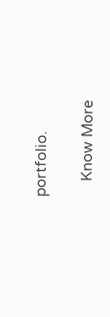portfolio.

    Know More